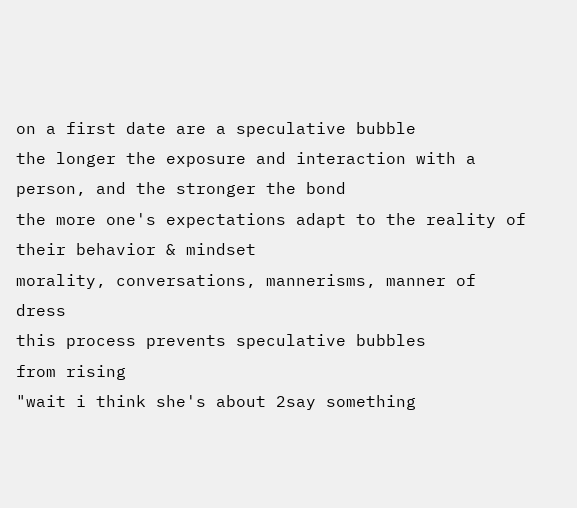on a first date are a speculative bubble
the longer the exposure and interaction with a person, and the stronger the bond
the more one's expectations adapt to the reality of their behavior & mindset
morality, conversations, mannerisms, manner of dress
this process prevents speculative bubbles
from rising
"wait i think she's about 2say something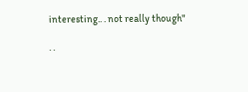interesting.. . not really though"

. .